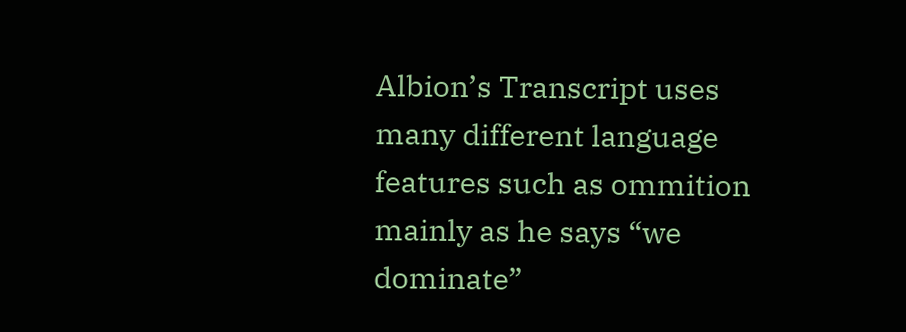Albion’s Transcript uses many different language features such as ommition mainly as he says “we dominate”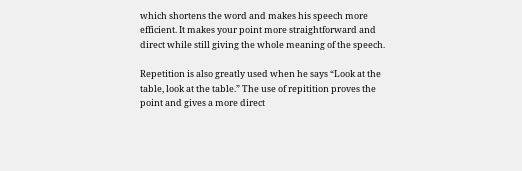which shortens the word and makes his speech more efficient. It makes your point more straightforward and direct while still giving the whole meaning of the speech.

Repetition is also greatly used when he says “Look at the table, look at the table.” The use of repitition proves the point and gives a more direct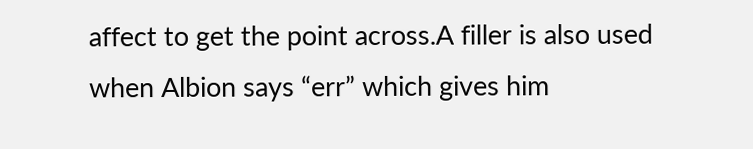affect to get the point across.A filler is also used when Albion says “err” which gives him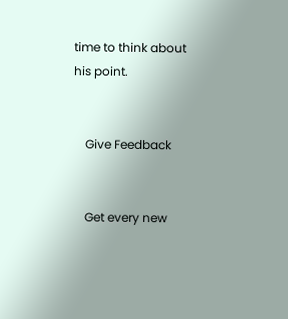time to think about his point.


    Give Feedback


    Get every new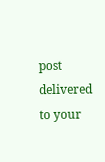post delivered to your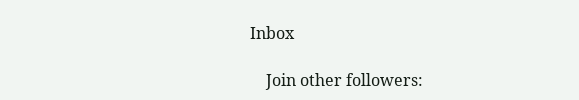Inbox

    Join other followers: